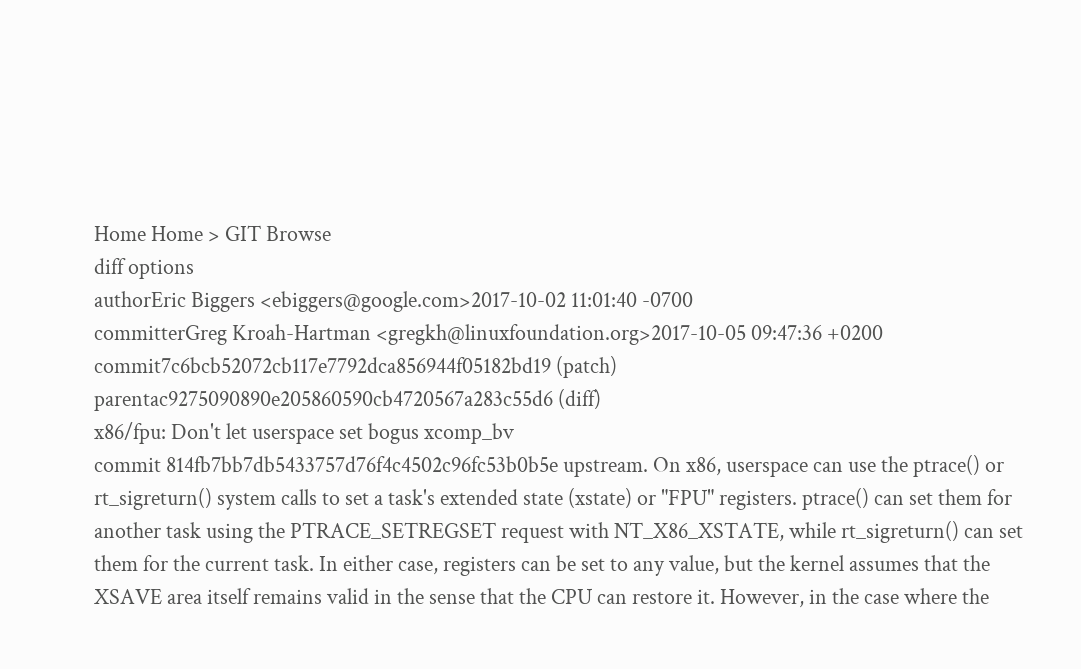Home Home > GIT Browse
diff options
authorEric Biggers <ebiggers@google.com>2017-10-02 11:01:40 -0700
committerGreg Kroah-Hartman <gregkh@linuxfoundation.org>2017-10-05 09:47:36 +0200
commit7c6bcb52072cb117e7792dca856944f05182bd19 (patch)
parentac9275090890e205860590cb4720567a283c55d6 (diff)
x86/fpu: Don't let userspace set bogus xcomp_bv
commit 814fb7bb7db5433757d76f4c4502c96fc53b0b5e upstream. On x86, userspace can use the ptrace() or rt_sigreturn() system calls to set a task's extended state (xstate) or "FPU" registers. ptrace() can set them for another task using the PTRACE_SETREGSET request with NT_X86_XSTATE, while rt_sigreturn() can set them for the current task. In either case, registers can be set to any value, but the kernel assumes that the XSAVE area itself remains valid in the sense that the CPU can restore it. However, in the case where the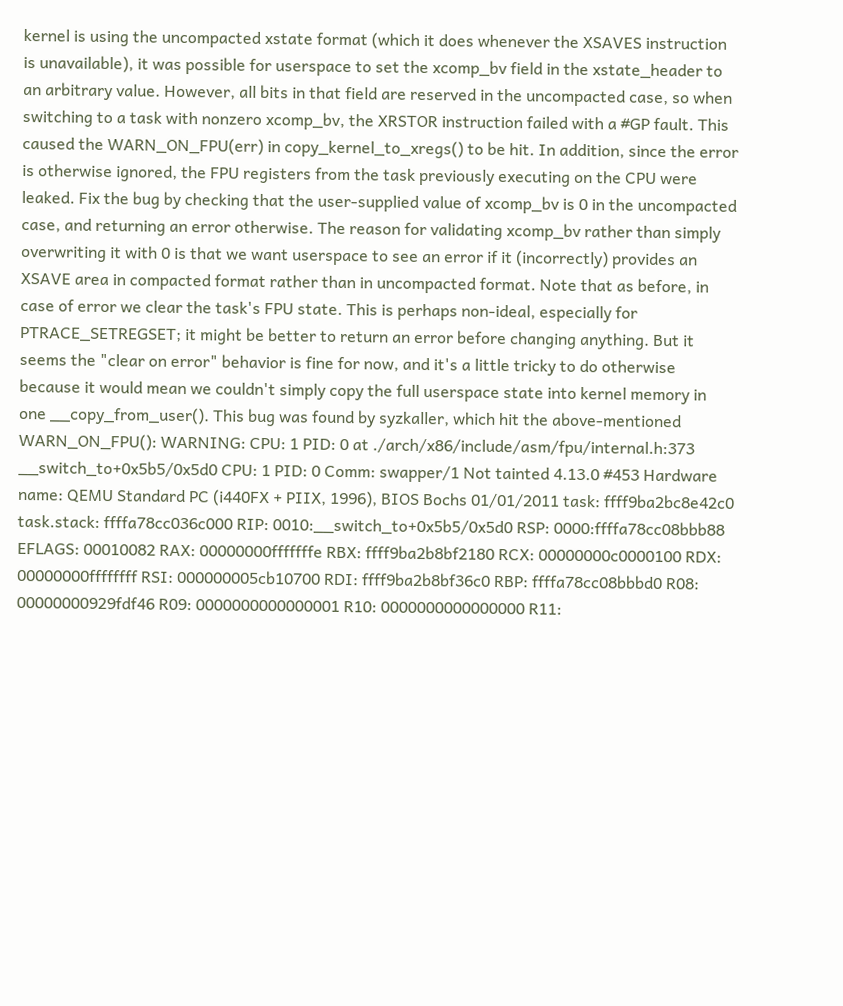kernel is using the uncompacted xstate format (which it does whenever the XSAVES instruction is unavailable), it was possible for userspace to set the xcomp_bv field in the xstate_header to an arbitrary value. However, all bits in that field are reserved in the uncompacted case, so when switching to a task with nonzero xcomp_bv, the XRSTOR instruction failed with a #GP fault. This caused the WARN_ON_FPU(err) in copy_kernel_to_xregs() to be hit. In addition, since the error is otherwise ignored, the FPU registers from the task previously executing on the CPU were leaked. Fix the bug by checking that the user-supplied value of xcomp_bv is 0 in the uncompacted case, and returning an error otherwise. The reason for validating xcomp_bv rather than simply overwriting it with 0 is that we want userspace to see an error if it (incorrectly) provides an XSAVE area in compacted format rather than in uncompacted format. Note that as before, in case of error we clear the task's FPU state. This is perhaps non-ideal, especially for PTRACE_SETREGSET; it might be better to return an error before changing anything. But it seems the "clear on error" behavior is fine for now, and it's a little tricky to do otherwise because it would mean we couldn't simply copy the full userspace state into kernel memory in one __copy_from_user(). This bug was found by syzkaller, which hit the above-mentioned WARN_ON_FPU(): WARNING: CPU: 1 PID: 0 at ./arch/x86/include/asm/fpu/internal.h:373 __switch_to+0x5b5/0x5d0 CPU: 1 PID: 0 Comm: swapper/1 Not tainted 4.13.0 #453 Hardware name: QEMU Standard PC (i440FX + PIIX, 1996), BIOS Bochs 01/01/2011 task: ffff9ba2bc8e42c0 task.stack: ffffa78cc036c000 RIP: 0010:__switch_to+0x5b5/0x5d0 RSP: 0000:ffffa78cc08bbb88 EFLAGS: 00010082 RAX: 00000000fffffffe RBX: ffff9ba2b8bf2180 RCX: 00000000c0000100 RDX: 00000000ffffffff RSI: 000000005cb10700 RDI: ffff9ba2b8bf36c0 RBP: ffffa78cc08bbbd0 R08: 00000000929fdf46 R09: 0000000000000001 R10: 0000000000000000 R11: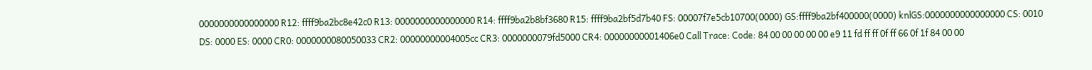0000000000000000 R12: ffff9ba2bc8e42c0 R13: 0000000000000000 R14: ffff9ba2b8bf3680 R15: ffff9ba2bf5d7b40 FS: 00007f7e5cb10700(0000) GS:ffff9ba2bf400000(0000) knlGS:0000000000000000 CS: 0010 DS: 0000 ES: 0000 CR0: 0000000080050033 CR2: 00000000004005cc CR3: 0000000079fd5000 CR4: 00000000001406e0 Call Trace: Code: 84 00 00 00 00 00 e9 11 fd ff ff 0f ff 66 0f 1f 84 00 00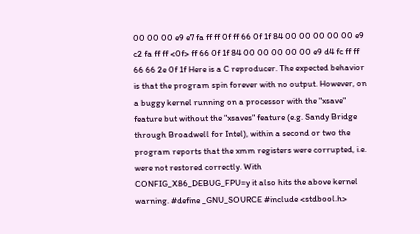00 00 00 e9 e7 fa ff ff 0f ff 66 0f 1f 84 00 00 00 00 00 e9 c2 fa ff ff <0f> ff 66 0f 1f 84 00 00 00 00 00 e9 d4 fc ff ff 66 66 2e 0f 1f Here is a C reproducer. The expected behavior is that the program spin forever with no output. However, on a buggy kernel running on a processor with the "xsave" feature but without the "xsaves" feature (e.g. Sandy Bridge through Broadwell for Intel), within a second or two the program reports that the xmm registers were corrupted, i.e. were not restored correctly. With CONFIG_X86_DEBUG_FPU=y it also hits the above kernel warning. #define _GNU_SOURCE #include <stdbool.h>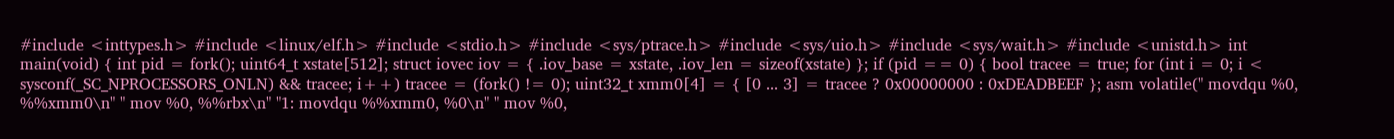#include <inttypes.h> #include <linux/elf.h> #include <stdio.h> #include <sys/ptrace.h> #include <sys/uio.h> #include <sys/wait.h> #include <unistd.h> int main(void) { int pid = fork(); uint64_t xstate[512]; struct iovec iov = { .iov_base = xstate, .iov_len = sizeof(xstate) }; if (pid == 0) { bool tracee = true; for (int i = 0; i < sysconf(_SC_NPROCESSORS_ONLN) && tracee; i++) tracee = (fork() != 0); uint32_t xmm0[4] = { [0 ... 3] = tracee ? 0x00000000 : 0xDEADBEEF }; asm volatile(" movdqu %0, %%xmm0\n" " mov %0, %%rbx\n" "1: movdqu %%xmm0, %0\n" " mov %0,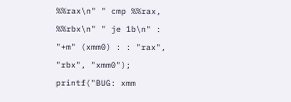%%rax\n" " cmp %%rax, %%rbx\n" " je 1b\n" : "+m" (xmm0) : : "rax", "rbx", "xmm0"); printf("BUG: xmm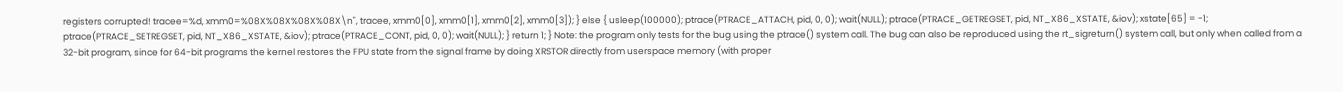registers corrupted! tracee=%d, xmm0=%08X%08X%08X%08X\n", tracee, xmm0[0], xmm0[1], xmm0[2], xmm0[3]); } else { usleep(100000); ptrace(PTRACE_ATTACH, pid, 0, 0); wait(NULL); ptrace(PTRACE_GETREGSET, pid, NT_X86_XSTATE, &iov); xstate[65] = -1; ptrace(PTRACE_SETREGSET, pid, NT_X86_XSTATE, &iov); ptrace(PTRACE_CONT, pid, 0, 0); wait(NULL); } return 1; } Note: the program only tests for the bug using the ptrace() system call. The bug can also be reproduced using the rt_sigreturn() system call, but only when called from a 32-bit program, since for 64-bit programs the kernel restores the FPU state from the signal frame by doing XRSTOR directly from userspace memory (with proper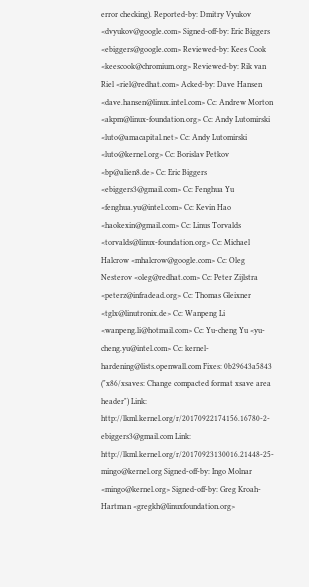error checking). Reported-by: Dmitry Vyukov <dvyukov@google.com> Signed-off-by: Eric Biggers <ebiggers@google.com> Reviewed-by: Kees Cook <keescook@chromium.org> Reviewed-by: Rik van Riel <riel@redhat.com> Acked-by: Dave Hansen <dave.hansen@linux.intel.com> Cc: Andrew Morton <akpm@linux-foundation.org> Cc: Andy Lutomirski <luto@amacapital.net> Cc: Andy Lutomirski <luto@kernel.org> Cc: Borislav Petkov <bp@alien8.de> Cc: Eric Biggers <ebiggers3@gmail.com> Cc: Fenghua Yu <fenghua.yu@intel.com> Cc: Kevin Hao <haokexin@gmail.com> Cc: Linus Torvalds <torvalds@linux-foundation.org> Cc: Michael Halcrow <mhalcrow@google.com> Cc: Oleg Nesterov <oleg@redhat.com> Cc: Peter Zijlstra <peterz@infradead.org> Cc: Thomas Gleixner <tglx@linutronix.de> Cc: Wanpeng Li <wanpeng.li@hotmail.com> Cc: Yu-cheng Yu <yu-cheng.yu@intel.com> Cc: kernel-hardening@lists.openwall.com Fixes: 0b29643a5843 ("x86/xsaves: Change compacted format xsave area header") Link: http://lkml.kernel.org/r/20170922174156.16780-2-ebiggers3@gmail.com Link: http://lkml.kernel.org/r/20170923130016.21448-25-mingo@kernel.org Signed-off-by: Ingo Molnar <mingo@kernel.org> Signed-off-by: Greg Kroah-Hartman <gregkh@linuxfoundation.org>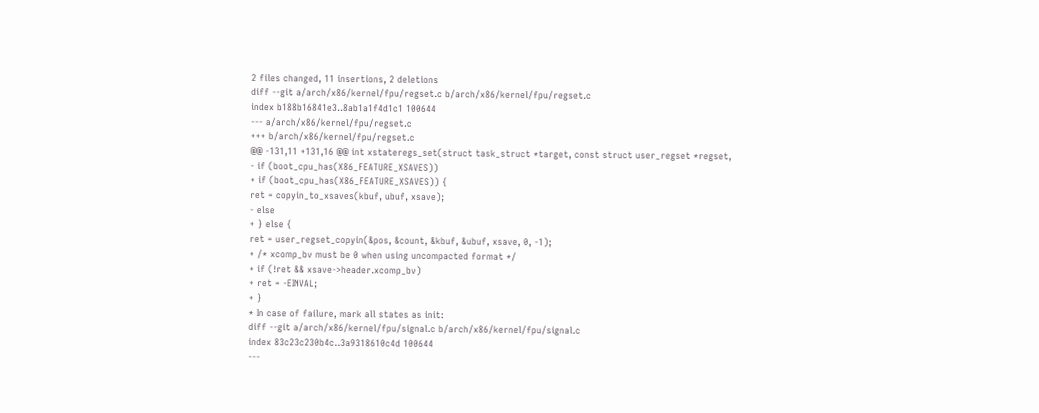2 files changed, 11 insertions, 2 deletions
diff --git a/arch/x86/kernel/fpu/regset.c b/arch/x86/kernel/fpu/regset.c
index b188b16841e3..8ab1a1f4d1c1 100644
--- a/arch/x86/kernel/fpu/regset.c
+++ b/arch/x86/kernel/fpu/regset.c
@@ -131,11 +131,16 @@ int xstateregs_set(struct task_struct *target, const struct user_regset *regset,
- if (boot_cpu_has(X86_FEATURE_XSAVES))
+ if (boot_cpu_has(X86_FEATURE_XSAVES)) {
ret = copyin_to_xsaves(kbuf, ubuf, xsave);
- else
+ } else {
ret = user_regset_copyin(&pos, &count, &kbuf, &ubuf, xsave, 0, -1);
+ /* xcomp_bv must be 0 when using uncompacted format */
+ if (!ret && xsave->header.xcomp_bv)
+ ret = -EINVAL;
+ }
* In case of failure, mark all states as init:
diff --git a/arch/x86/kernel/fpu/signal.c b/arch/x86/kernel/fpu/signal.c
index 83c23c230b4c..3a9318610c4d 100644
---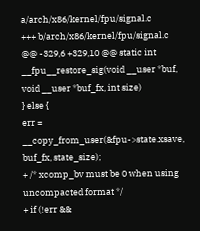a/arch/x86/kernel/fpu/signal.c
+++ b/arch/x86/kernel/fpu/signal.c
@@ -329,6 +329,10 @@ static int __fpu__restore_sig(void __user *buf, void __user *buf_fx, int size)
} else {
err = __copy_from_user(&fpu->state.xsave,
buf_fx, state_size);
+ /* xcomp_bv must be 0 when using uncompacted format */
+ if (!err &&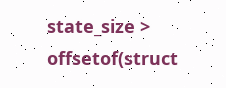state_size > offsetof(struct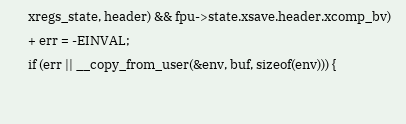xregs_state, header) && fpu->state.xsave.header.xcomp_bv)
+ err = -EINVAL;
if (err || __copy_from_user(&env, buf, sizeof(env))) {